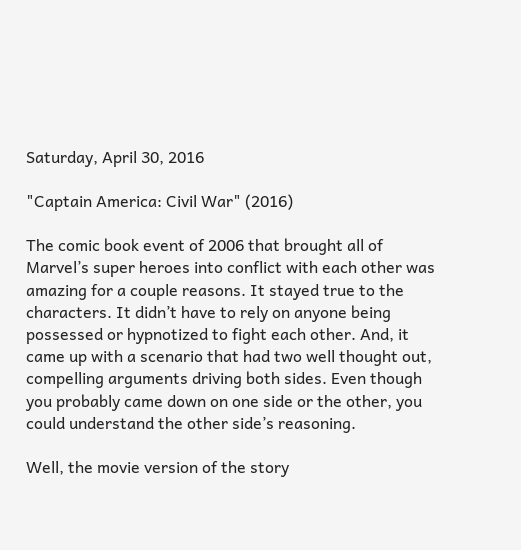Saturday, April 30, 2016

"Captain America: Civil War" (2016)

The comic book event of 2006 that brought all of Marvel’s super heroes into conflict with each other was amazing for a couple reasons. It stayed true to the characters. It didn’t have to rely on anyone being possessed or hypnotized to fight each other. And, it came up with a scenario that had two well thought out, compelling arguments driving both sides. Even though you probably came down on one side or the other, you could understand the other side’s reasoning.

Well, the movie version of the story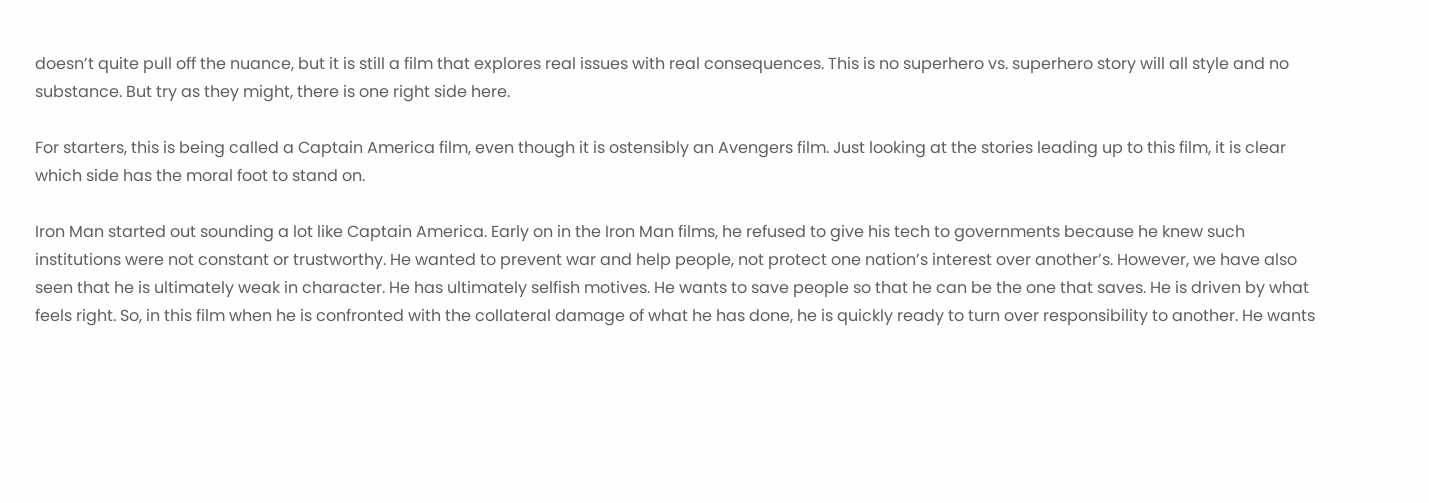doesn’t quite pull off the nuance, but it is still a film that explores real issues with real consequences. This is no superhero vs. superhero story will all style and no substance. But try as they might, there is one right side here.

For starters, this is being called a Captain America film, even though it is ostensibly an Avengers film. Just looking at the stories leading up to this film, it is clear which side has the moral foot to stand on.

Iron Man started out sounding a lot like Captain America. Early on in the Iron Man films, he refused to give his tech to governments because he knew such institutions were not constant or trustworthy. He wanted to prevent war and help people, not protect one nation’s interest over another’s. However, we have also seen that he is ultimately weak in character. He has ultimately selfish motives. He wants to save people so that he can be the one that saves. He is driven by what feels right. So, in this film when he is confronted with the collateral damage of what he has done, he is quickly ready to turn over responsibility to another. He wants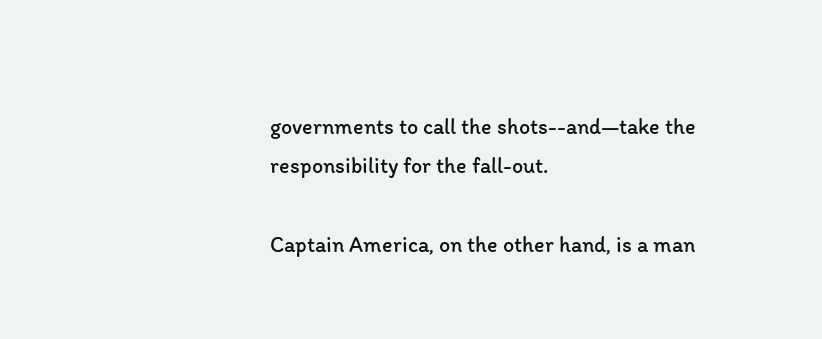governments to call the shots--and—take the responsibility for the fall-out.

Captain America, on the other hand, is a man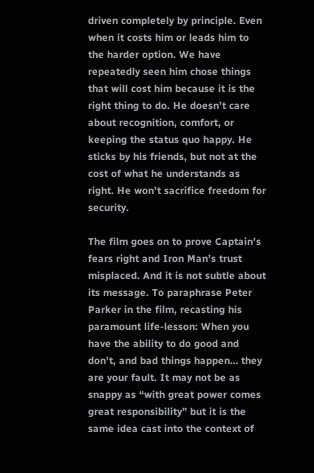driven completely by principle. Even when it costs him or leads him to the harder option. We have repeatedly seen him chose things that will cost him because it is the right thing to do. He doesn’t care about recognition, comfort, or keeping the status quo happy. He sticks by his friends, but not at the cost of what he understands as right. He won’t sacrifice freedom for security.

The film goes on to prove Captain’s fears right and Iron Man’s trust misplaced. And it is not subtle about its message. To paraphrase Peter Parker in the film, recasting his paramount life-lesson: When you have the ability to do good and don’t, and bad things happen… they are your fault. It may not be as snappy as “with great power comes great responsibility” but it is the same idea cast into the context of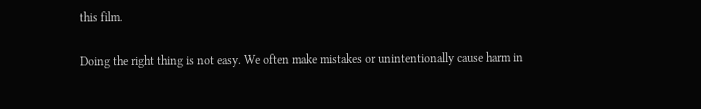this film.

Doing the right thing is not easy. We often make mistakes or unintentionally cause harm in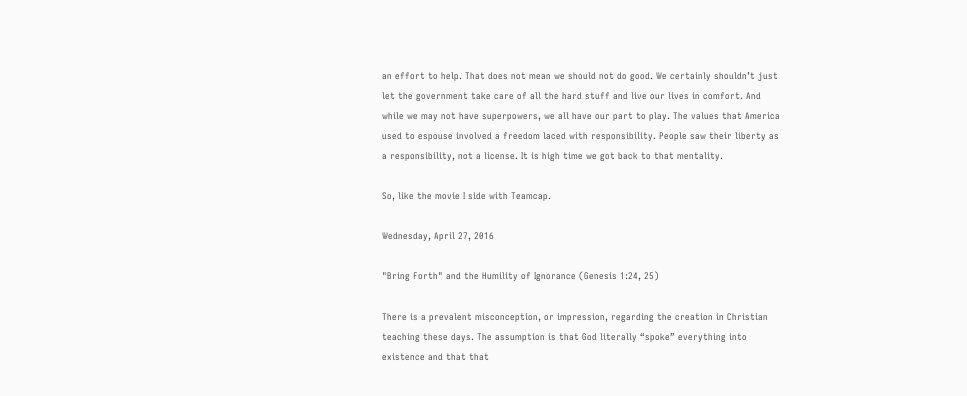an effort to help. That does not mean we should not do good. We certainly shouldn’t just let the government take care of all the hard stuff and live our lives in comfort. And while we may not have superpowers, we all have our part to play. The values that America used to espouse involved a freedom laced with responsibility. People saw their liberty as a responsibility, not a license. It is high time we got back to that mentality.

So, like the movie I side with Teamcap.

Wednesday, April 27, 2016

"Bring Forth" and the Humility of Ignorance (Genesis 1:24, 25)

There is a prevalent misconception, or impression, regarding the creation in Christian teaching these days. The assumption is that God literally “spoke” everything into existence and that that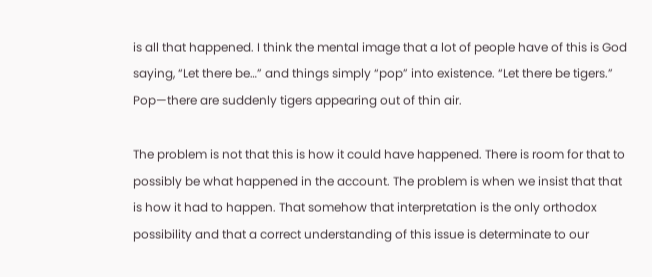is all that happened. I think the mental image that a lot of people have of this is God saying, “Let there be…” and things simply “pop” into existence. “Let there be tigers.” Pop—there are suddenly tigers appearing out of thin air.

The problem is not that this is how it could have happened. There is room for that to possibly be what happened in the account. The problem is when we insist that that is how it had to happen. That somehow that interpretation is the only orthodox possibility and that a correct understanding of this issue is determinate to our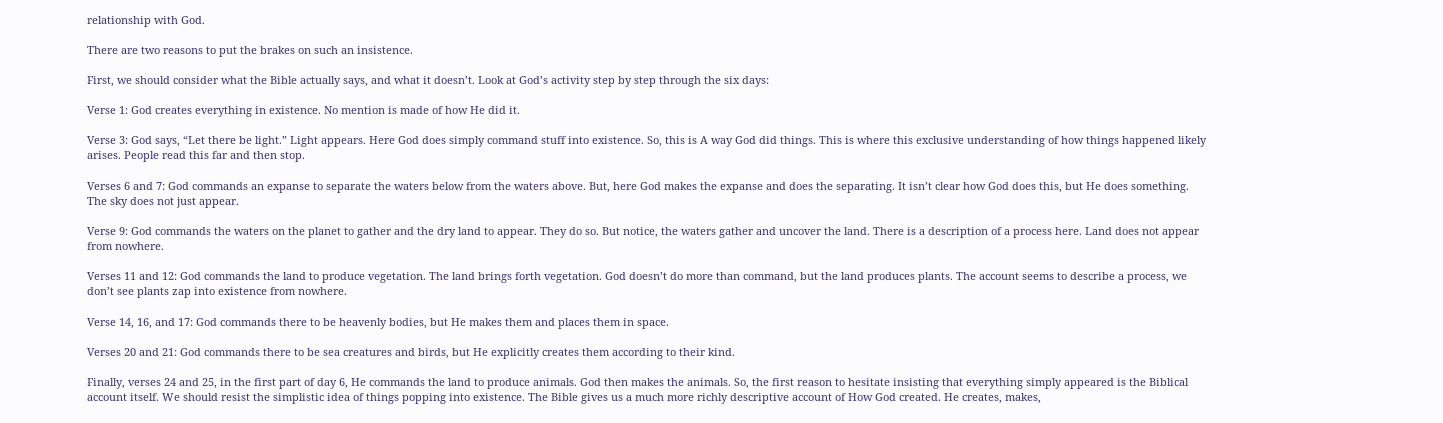relationship with God.

There are two reasons to put the brakes on such an insistence.

First, we should consider what the Bible actually says, and what it doesn’t. Look at God’s activity step by step through the six days:

Verse 1: God creates everything in existence. No mention is made of how He did it.

Verse 3: God says, “Let there be light.” Light appears. Here God does simply command stuff into existence. So, this is A way God did things. This is where this exclusive understanding of how things happened likely arises. People read this far and then stop.

Verses 6 and 7: God commands an expanse to separate the waters below from the waters above. But, here God makes the expanse and does the separating. It isn’t clear how God does this, but He does something. The sky does not just appear.

Verse 9: God commands the waters on the planet to gather and the dry land to appear. They do so. But notice, the waters gather and uncover the land. There is a description of a process here. Land does not appear from nowhere.

Verses 11 and 12: God commands the land to produce vegetation. The land brings forth vegetation. God doesn’t do more than command, but the land produces plants. The account seems to describe a process, we don’t see plants zap into existence from nowhere.

Verse 14, 16, and 17: God commands there to be heavenly bodies, but He makes them and places them in space.

Verses 20 and 21: God commands there to be sea creatures and birds, but He explicitly creates them according to their kind.

Finally, verses 24 and 25, in the first part of day 6, He commands the land to produce animals. God then makes the animals. So, the first reason to hesitate insisting that everything simply appeared is the Biblical account itself. We should resist the simplistic idea of things popping into existence. The Bible gives us a much more richly descriptive account of How God created. He creates, makes,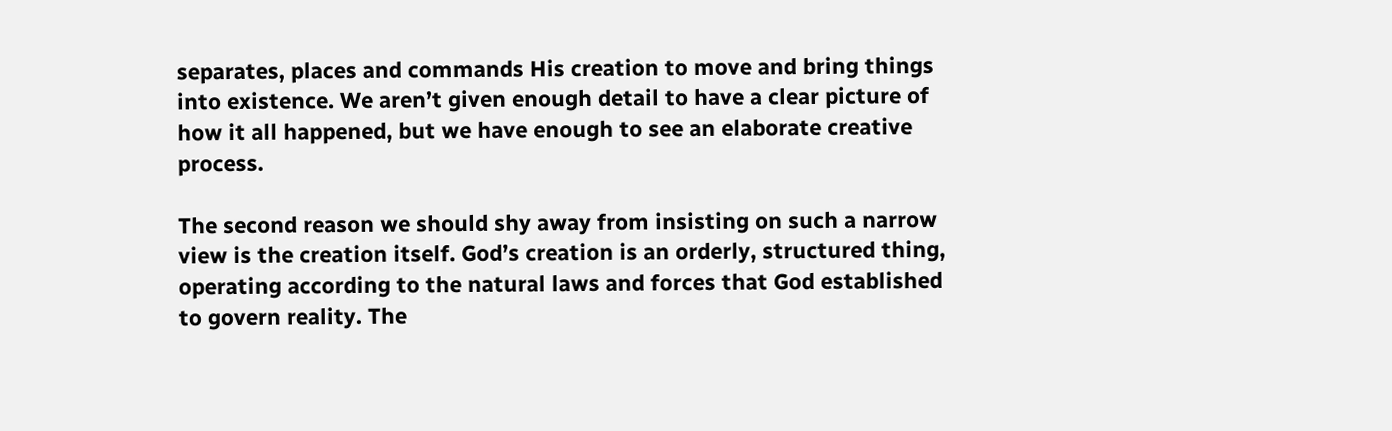separates, places and commands His creation to move and bring things into existence. We aren’t given enough detail to have a clear picture of how it all happened, but we have enough to see an elaborate creative process.

The second reason we should shy away from insisting on such a narrow view is the creation itself. God’s creation is an orderly, structured thing, operating according to the natural laws and forces that God established to govern reality. The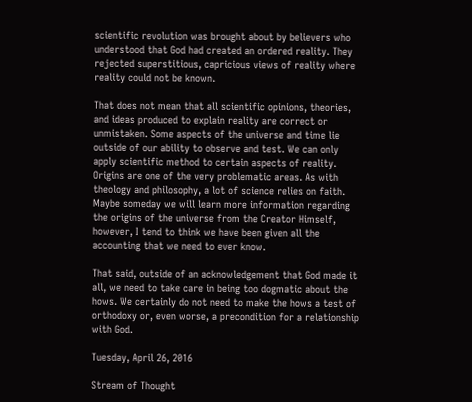scientific revolution was brought about by believers who understood that God had created an ordered reality. They rejected superstitious, capricious views of reality where reality could not be known.

That does not mean that all scientific opinions, theories, and ideas produced to explain reality are correct or unmistaken. Some aspects of the universe and time lie outside of our ability to observe and test. We can only apply scientific method to certain aspects of reality. Origins are one of the very problematic areas. As with theology and philosophy, a lot of science relies on faith. Maybe someday we will learn more information regarding the origins of the universe from the Creator Himself, however, I tend to think we have been given all the accounting that we need to ever know.

That said, outside of an acknowledgement that God made it all, we need to take care in being too dogmatic about the hows. We certainly do not need to make the hows a test of orthodoxy or, even worse, a precondition for a relationship with God.

Tuesday, April 26, 2016

Stream of Thought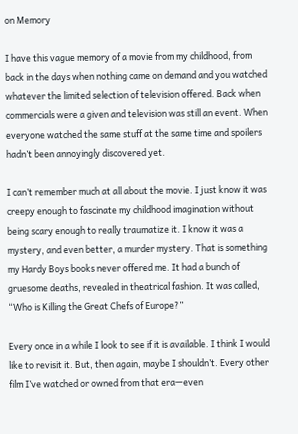on Memory

I have this vague memory of a movie from my childhood, from back in the days when nothing came on demand and you watched whatever the limited selection of television offered. Back when commercials were a given and television was still an event. When everyone watched the same stuff at the same time and spoilers hadn’t been annoyingly discovered yet.

I can’t remember much at all about the movie. I just know it was creepy enough to fascinate my childhood imagination without being scary enough to really traumatize it. I know it was a mystery, and even better, a murder mystery. That is something my Hardy Boys books never offered me. It had a bunch of gruesome deaths, revealed in theatrical fashion. It was called, “Who is Killing the Great Chefs of Europe?”

Every once in a while I look to see if it is available. I think I would like to revisit it. But, then again, maybe I shouldn’t. Every other film I’ve watched or owned from that era—even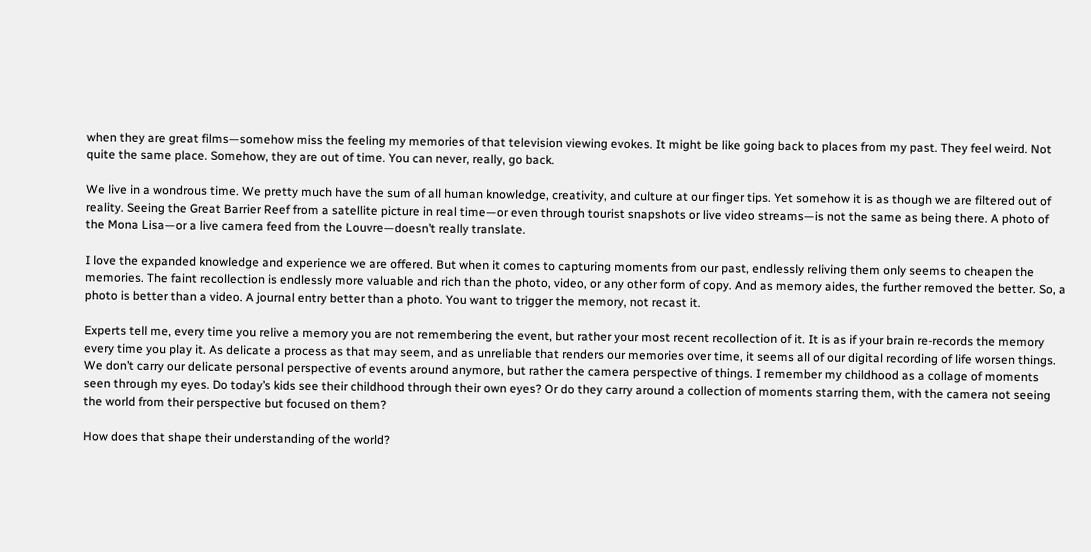when they are great films—somehow miss the feeling my memories of that television viewing evokes. It might be like going back to places from my past. They feel weird. Not quite the same place. Somehow, they are out of time. You can never, really, go back.

We live in a wondrous time. We pretty much have the sum of all human knowledge, creativity, and culture at our finger tips. Yet somehow it is as though we are filtered out of reality. Seeing the Great Barrier Reef from a satellite picture in real time—or even through tourist snapshots or live video streams—is not the same as being there. A photo of the Mona Lisa—or a live camera feed from the Louvre—doesn’t really translate.

I love the expanded knowledge and experience we are offered. But when it comes to capturing moments from our past, endlessly reliving them only seems to cheapen the memories. The faint recollection is endlessly more valuable and rich than the photo, video, or any other form of copy. And as memory aides, the further removed the better. So, a photo is better than a video. A journal entry better than a photo. You want to trigger the memory, not recast it.

Experts tell me, every time you relive a memory you are not remembering the event, but rather your most recent recollection of it. It is as if your brain re-records the memory every time you play it. As delicate a process as that may seem, and as unreliable that renders our memories over time, it seems all of our digital recording of life worsen things. We don’t carry our delicate personal perspective of events around anymore, but rather the camera perspective of things. I remember my childhood as a collage of moments seen through my eyes. Do today’s kids see their childhood through their own eyes? Or do they carry around a collection of moments starring them, with the camera not seeing the world from their perspective but focused on them?

How does that shape their understanding of the world?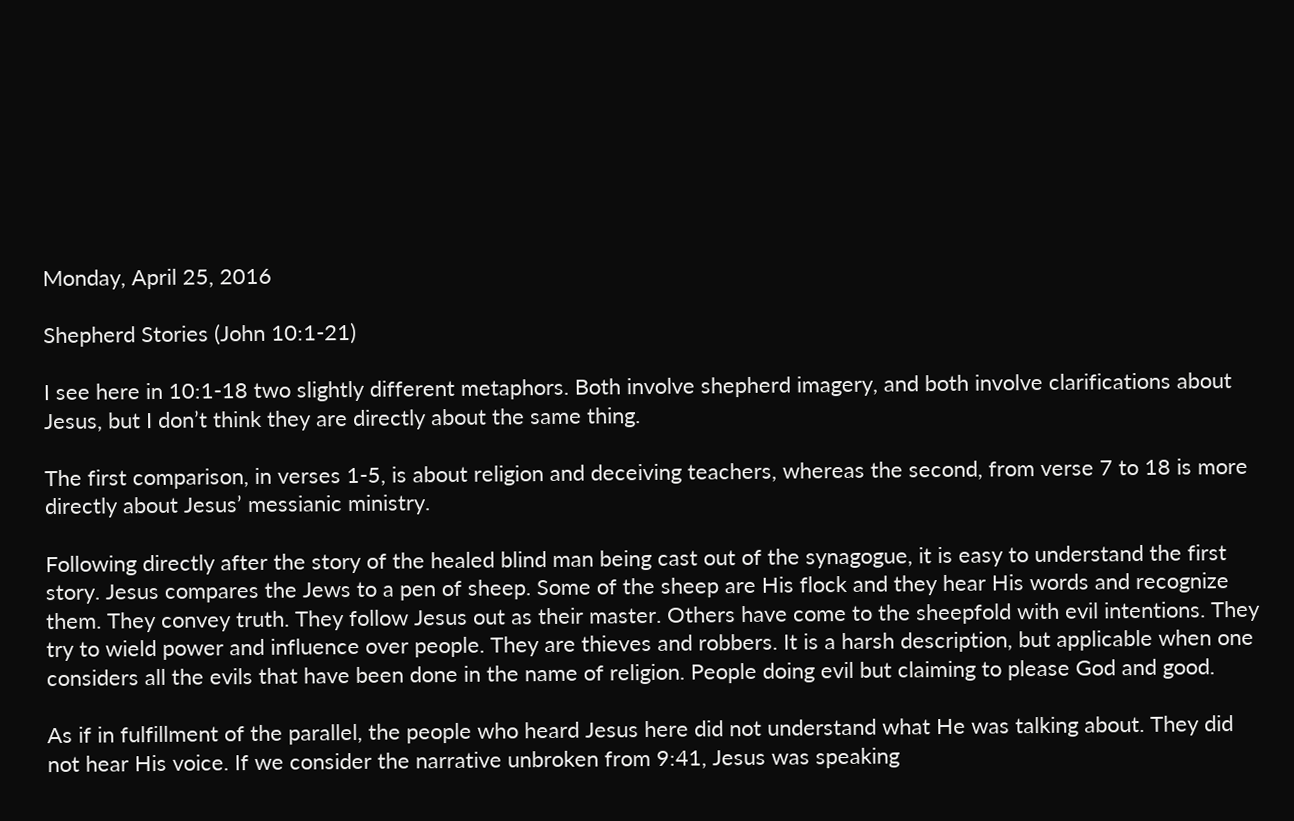Monday, April 25, 2016

Shepherd Stories (John 10:1-21)

I see here in 10:1-18 two slightly different metaphors. Both involve shepherd imagery, and both involve clarifications about Jesus, but I don’t think they are directly about the same thing.

The first comparison, in verses 1-5, is about religion and deceiving teachers, whereas the second, from verse 7 to 18 is more directly about Jesus’ messianic ministry.

Following directly after the story of the healed blind man being cast out of the synagogue, it is easy to understand the first story. Jesus compares the Jews to a pen of sheep. Some of the sheep are His flock and they hear His words and recognize them. They convey truth. They follow Jesus out as their master. Others have come to the sheepfold with evil intentions. They try to wield power and influence over people. They are thieves and robbers. It is a harsh description, but applicable when one considers all the evils that have been done in the name of religion. People doing evil but claiming to please God and good.

As if in fulfillment of the parallel, the people who heard Jesus here did not understand what He was talking about. They did not hear His voice. If we consider the narrative unbroken from 9:41, Jesus was speaking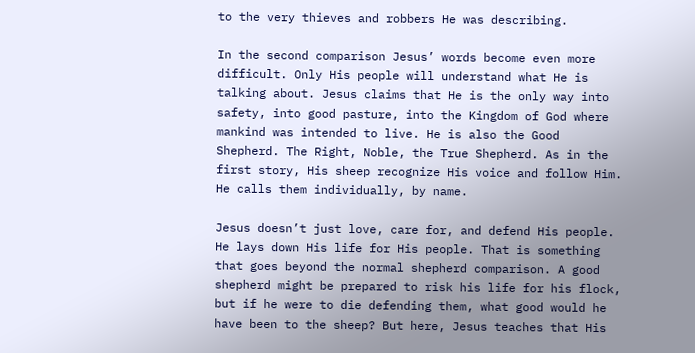to the very thieves and robbers He was describing.

In the second comparison Jesus’ words become even more difficult. Only His people will understand what He is talking about. Jesus claims that He is the only way into safety, into good pasture, into the Kingdom of God where mankind was intended to live. He is also the Good Shepherd. The Right, Noble, the True Shepherd. As in the first story, His sheep recognize His voice and follow Him. He calls them individually, by name.

Jesus doesn’t just love, care for, and defend His people. He lays down His life for His people. That is something that goes beyond the normal shepherd comparison. A good shepherd might be prepared to risk his life for his flock, but if he were to die defending them, what good would he have been to the sheep? But here, Jesus teaches that His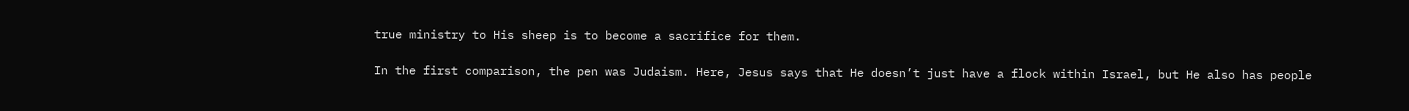true ministry to His sheep is to become a sacrifice for them.

In the first comparison, the pen was Judaism. Here, Jesus says that He doesn’t just have a flock within Israel, but He also has people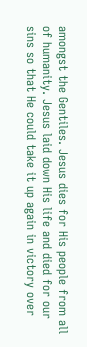amongst the Gentiles. Jesus dies for His people from all of humanity. Jesus laid down His life and died for our sins so that He could take it up again in victory over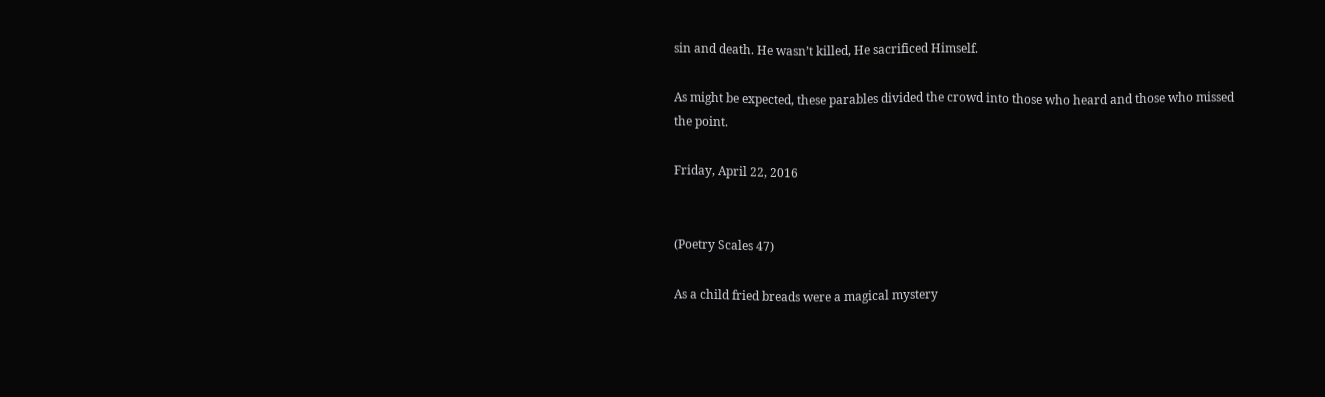sin and death. He wasn’t killed, He sacrificed Himself.

As might be expected, these parables divided the crowd into those who heard and those who missed the point.

Friday, April 22, 2016


(Poetry Scales 47)

As a child fried breads were a magical mystery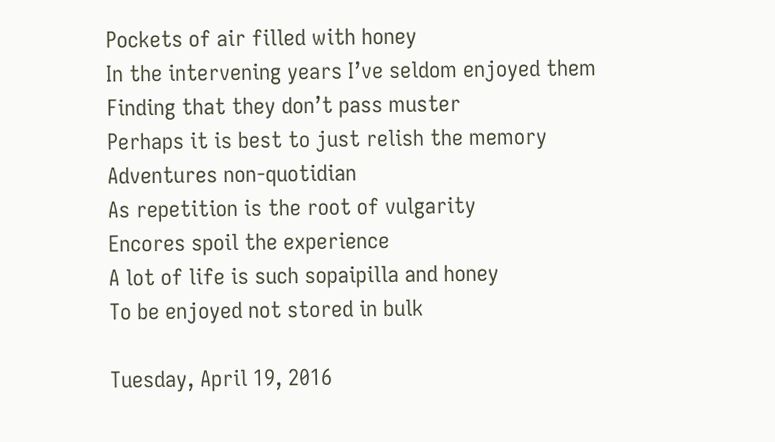Pockets of air filled with honey
In the intervening years I’ve seldom enjoyed them
Finding that they don’t pass muster
Perhaps it is best to just relish the memory
Adventures non-quotidian
As repetition is the root of vulgarity
Encores spoil the experience
A lot of life is such sopaipilla and honey
To be enjoyed not stored in bulk

Tuesday, April 19, 2016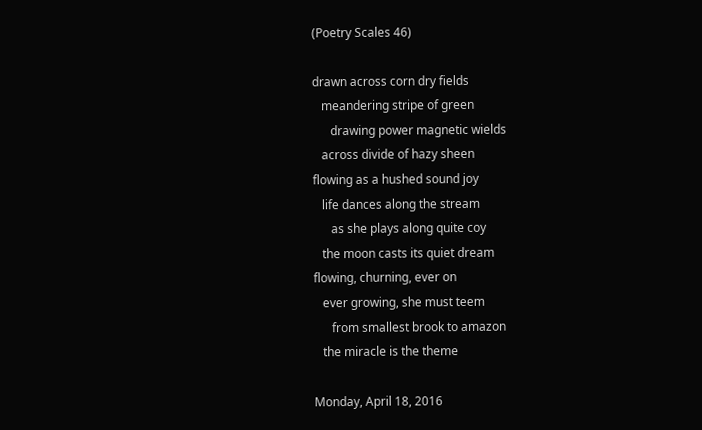(Poetry Scales 46)

drawn across corn dry fields
   meandering stripe of green
      drawing power magnetic wields
   across divide of hazy sheen
flowing as a hushed sound joy
   life dances along the stream
      as she plays along quite coy
   the moon casts its quiet dream
flowing, churning, ever on
   ever growing, she must teem
      from smallest brook to amazon
   the miracle is the theme

Monday, April 18, 2016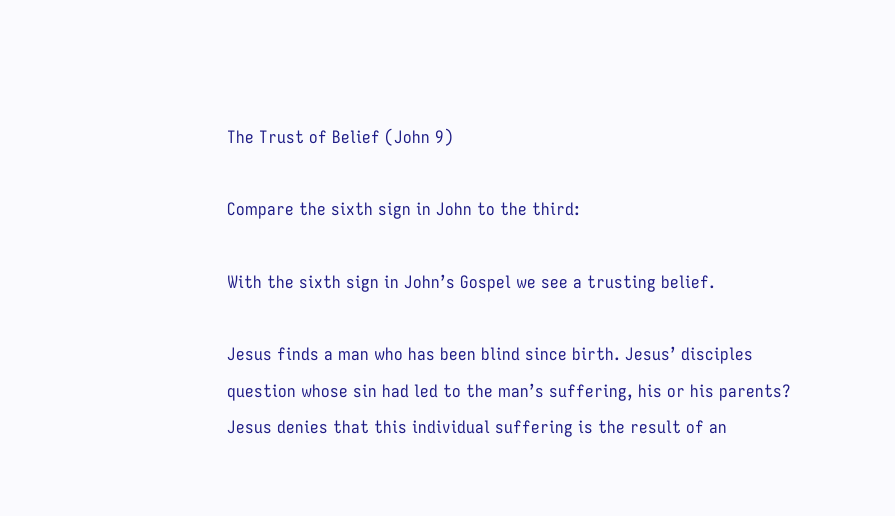The Trust of Belief (John 9)

Compare the sixth sign in John to the third:

With the sixth sign in John’s Gospel we see a trusting belief.

Jesus finds a man who has been blind since birth. Jesus’ disciples question whose sin had led to the man’s suffering, his or his parents? Jesus denies that this individual suffering is the result of an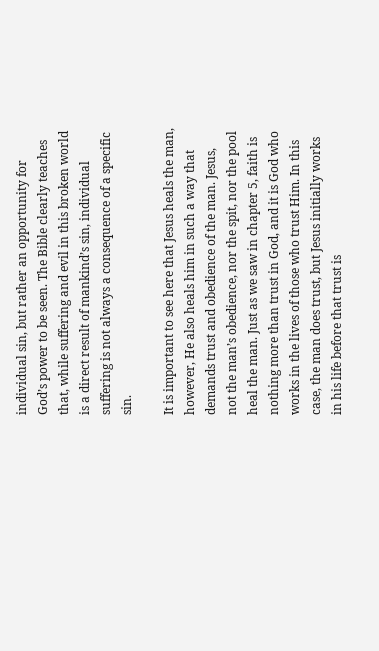individual sin, but rather an opportunity for God’s power to be seen. The Bible clearly teaches that, while suffering and evil in this broken world is a direct result of mankind’s sin, individual suffering is not always a consequence of a specific sin.

It is important to see here that Jesus heals the man, however, He also heals him in such a way that demands trust and obedience of the man. Jesus, not the man’s obedience, nor the spit, nor the pool heal the man. Just as we saw in chapter 5, faith is nothing more than trust in God, and it is God who works in the lives of those who trust Him. In this case, the man does trust, but Jesus initially works in his life before that trust is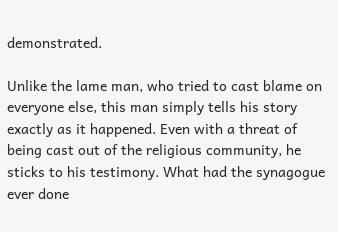demonstrated.

Unlike the lame man, who tried to cast blame on everyone else, this man simply tells his story exactly as it happened. Even with a threat of being cast out of the religious community, he sticks to his testimony. What had the synagogue ever done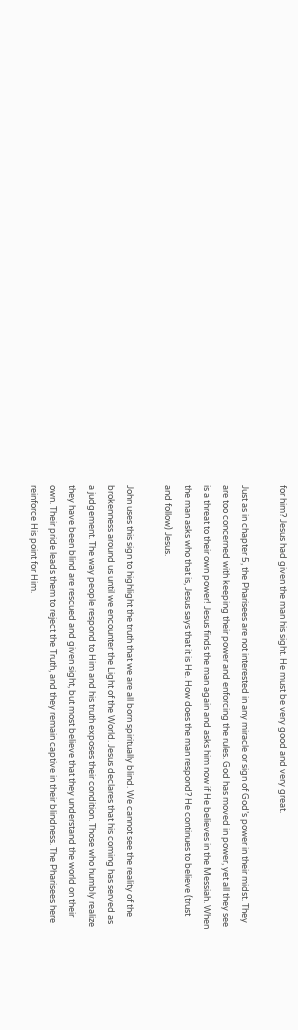for him? Jesus had given the man his sight. He must be very good and very great.

Just as in chapter 5, the Pharisees are not interested in any miracle or sign of God’s power in their midst. They are too concerned with keeping their power and enforcing the rules. God has moved in power, yet all they see is a threat to their own power! Jesus finds the man again and asks him now if He believes in the Messiah. When the man asks who that is, Jesus says that it is He. How does the man respond? He continues to believe (trust and follow) Jesus.

John uses this sign to highlight the truth that we are all born spiritually blind. We cannot see the reality of the brokenness around us until we encounter the Light of the World. Jesus declares that his coming has served as a judgement. The way people respond to Him and his truth exposes their condition. Those who humbly realize they have been blind are rescued and given sight, but most believe that they understand the world on their own. Their pride leads them to reject the Truth, and they remain captive in their blindness. The Pharisees here reinforce His point for Him.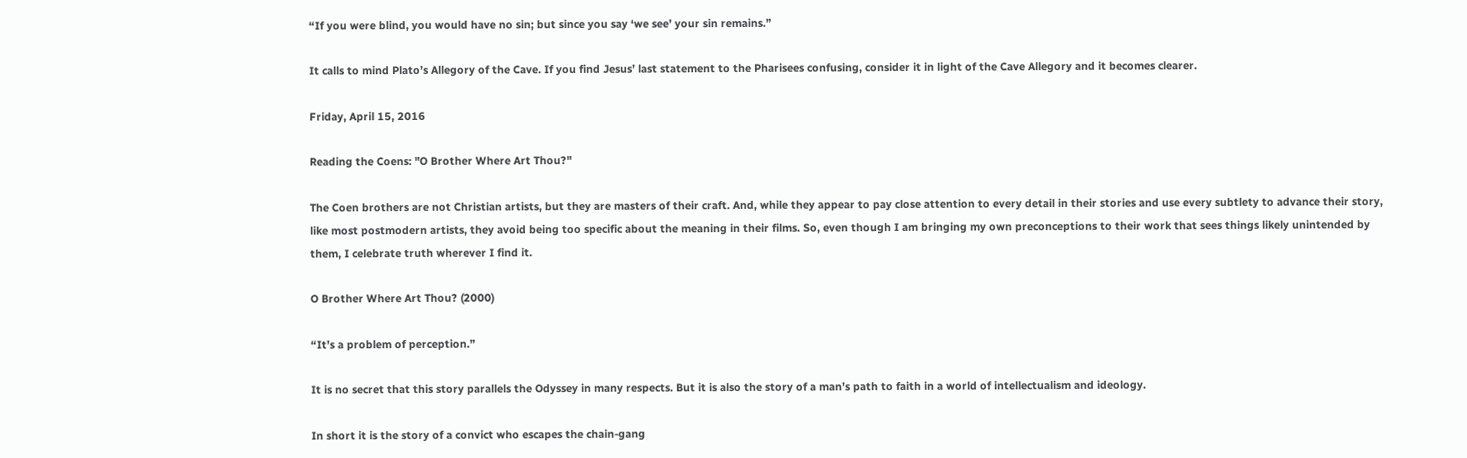“If you were blind, you would have no sin; but since you say ‘we see’ your sin remains.”

It calls to mind Plato’s Allegory of the Cave. If you find Jesus’ last statement to the Pharisees confusing, consider it in light of the Cave Allegory and it becomes clearer.

Friday, April 15, 2016

Reading the Coens: "O Brother Where Art Thou?"

The Coen brothers are not Christian artists, but they are masters of their craft. And, while they appear to pay close attention to every detail in their stories and use every subtlety to advance their story, like most postmodern artists, they avoid being too specific about the meaning in their films. So, even though I am bringing my own preconceptions to their work that sees things likely unintended by them, I celebrate truth wherever I find it.

O Brother Where Art Thou? (2000)

“It’s a problem of perception.”

It is no secret that this story parallels the Odyssey in many respects. But it is also the story of a man’s path to faith in a world of intellectualism and ideology.

In short it is the story of a convict who escapes the chain-gang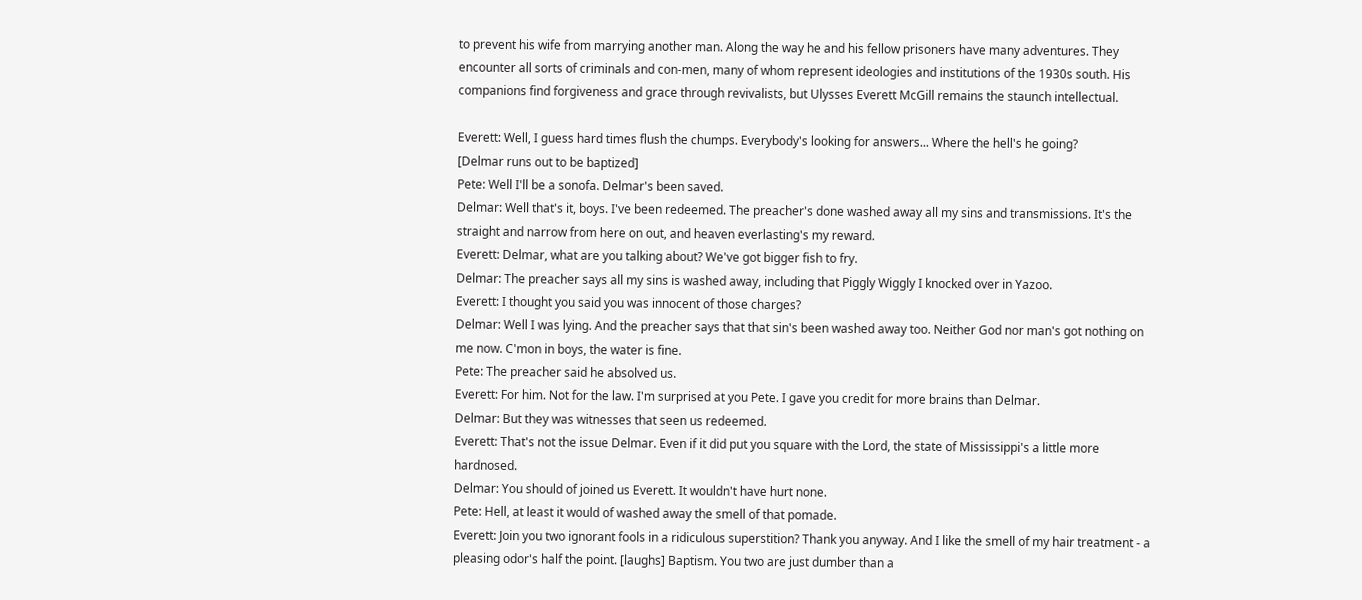to prevent his wife from marrying another man. Along the way he and his fellow prisoners have many adventures. They encounter all sorts of criminals and con-men, many of whom represent ideologies and institutions of the 1930s south. His companions find forgiveness and grace through revivalists, but Ulysses Everett McGill remains the staunch intellectual.

Everett: Well, I guess hard times flush the chumps. Everybody's looking for answers... Where the hell's he going?
[Delmar runs out to be baptized]
Pete: Well I'll be a sonofa. Delmar's been saved.
Delmar: Well that's it, boys. I've been redeemed. The preacher's done washed away all my sins and transmissions. It's the straight and narrow from here on out, and heaven everlasting's my reward.
Everett: Delmar, what are you talking about? We've got bigger fish to fry.
Delmar: The preacher says all my sins is washed away, including that Piggly Wiggly I knocked over in Yazoo.
Everett: I thought you said you was innocent of those charges?
Delmar: Well I was lying. And the preacher says that that sin's been washed away too. Neither God nor man's got nothing on me now. C'mon in boys, the water is fine.
Pete: The preacher said he absolved us.
Everett: For him. Not for the law. I'm surprised at you Pete. I gave you credit for more brains than Delmar.
Delmar: But they was witnesses that seen us redeemed.
Everett: That's not the issue Delmar. Even if it did put you square with the Lord, the state of Mississippi's a little more hardnosed.
Delmar: You should of joined us Everett. It wouldn't have hurt none.
Pete: Hell, at least it would of washed away the smell of that pomade.
Everett: Join you two ignorant fools in a ridiculous superstition? Thank you anyway. And I like the smell of my hair treatment - a pleasing odor's half the point. [laughs] Baptism. You two are just dumber than a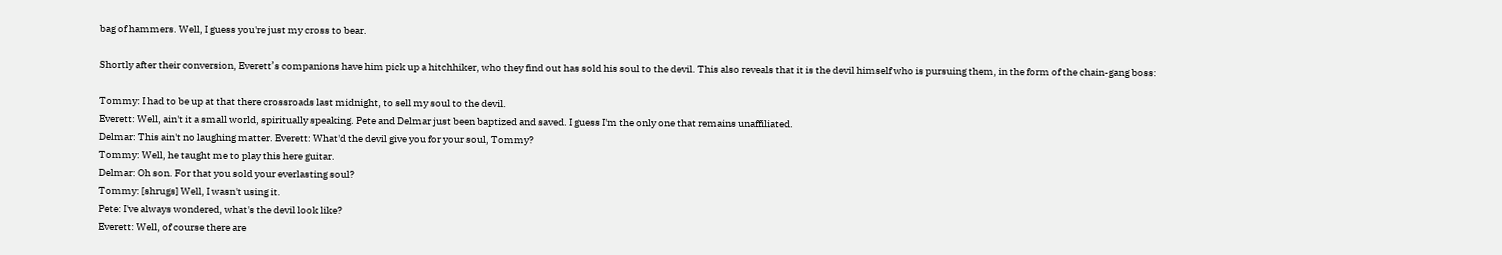bag of hammers. Well, I guess you're just my cross to bear.

Shortly after their conversion, Everett’s companions have him pick up a hitchhiker, who they find out has sold his soul to the devil. This also reveals that it is the devil himself who is pursuing them, in the form of the chain-gang boss:

Tommy: I had to be up at that there crossroads last midnight, to sell my soul to the devil.
Everett: Well, ain't it a small world, spiritually speaking. Pete and Delmar just been baptized and saved. I guess I'm the only one that remains unaffiliated.
Delmar: This ain't no laughing matter. Everett: What'd the devil give you for your soul, Tommy?
Tommy: Well, he taught me to play this here guitar.
Delmar: Oh son. For that you sold your everlasting soul?
Tommy: [shrugs] Well, I wasn't using it.
Pete: I've always wondered, what's the devil look like?
Everett: Well, of course there are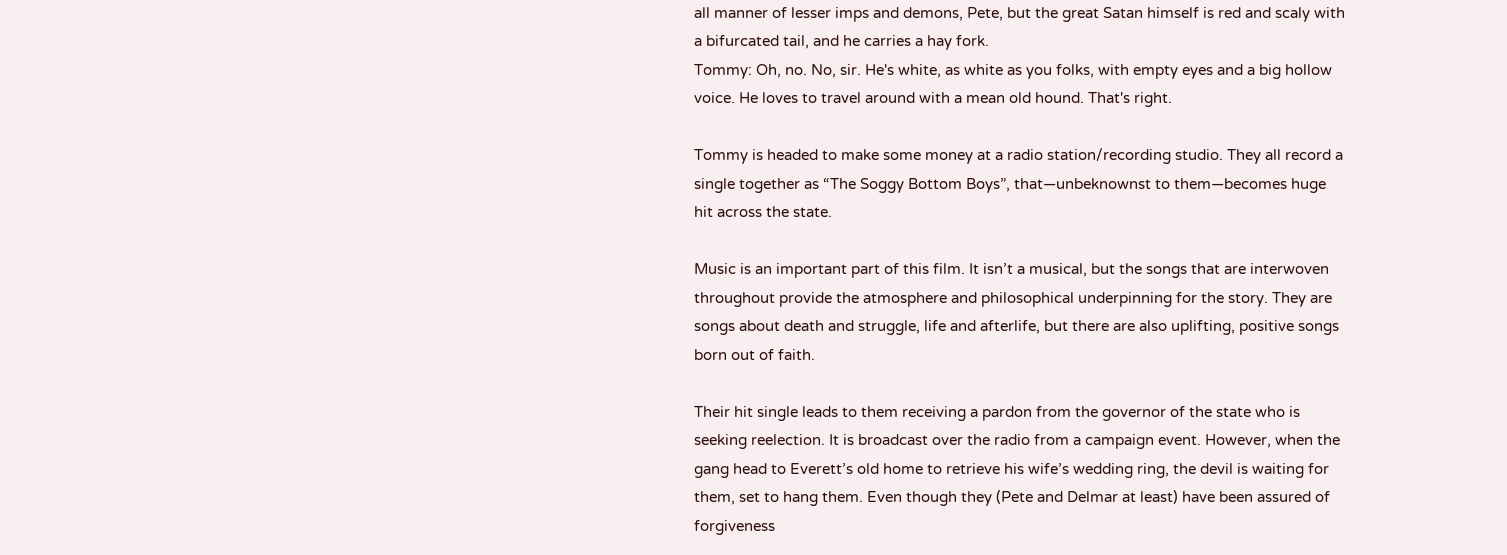all manner of lesser imps and demons, Pete, but the great Satan himself is red and scaly with a bifurcated tail, and he carries a hay fork.
Tommy: Oh, no. No, sir. He's white, as white as you folks, with empty eyes and a big hollow voice. He loves to travel around with a mean old hound. That's right.

Tommy is headed to make some money at a radio station/recording studio. They all record a single together as “The Soggy Bottom Boys”, that—unbeknownst to them—becomes huge hit across the state.

Music is an important part of this film. It isn’t a musical, but the songs that are interwoven throughout provide the atmosphere and philosophical underpinning for the story. They are songs about death and struggle, life and afterlife, but there are also uplifting, positive songs born out of faith.

Their hit single leads to them receiving a pardon from the governor of the state who is seeking reelection. It is broadcast over the radio from a campaign event. However, when the gang head to Everett’s old home to retrieve his wife’s wedding ring, the devil is waiting for them, set to hang them. Even though they (Pete and Delmar at least) have been assured of forgiveness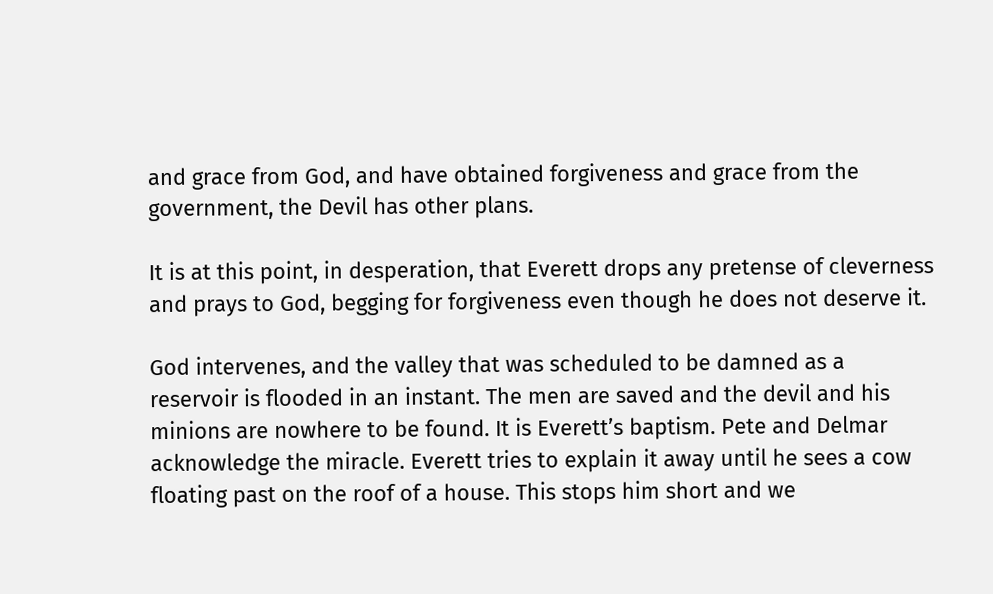and grace from God, and have obtained forgiveness and grace from the government, the Devil has other plans.

It is at this point, in desperation, that Everett drops any pretense of cleverness and prays to God, begging for forgiveness even though he does not deserve it.

God intervenes, and the valley that was scheduled to be damned as a reservoir is flooded in an instant. The men are saved and the devil and his minions are nowhere to be found. It is Everett’s baptism. Pete and Delmar acknowledge the miracle. Everett tries to explain it away until he sees a cow floating past on the roof of a house. This stops him short and we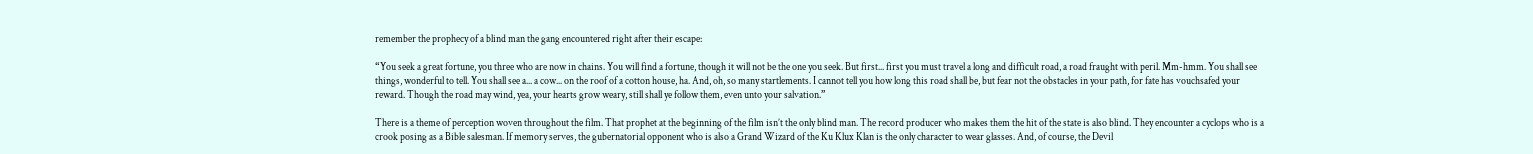remember the prophecy of a blind man the gang encountered right after their escape:

“You seek a great fortune, you three who are now in chains. You will find a fortune, though it will not be the one you seek. But first... first you must travel a long and difficult road, a road fraught with peril. Mm-hmm. You shall see things, wonderful to tell. You shall see a... a cow... on the roof of a cotton house, ha. And, oh, so many startlements. I cannot tell you how long this road shall be, but fear not the obstacles in your path, for fate has vouchsafed your reward. Though the road may wind, yea, your hearts grow weary, still shall ye follow them, even unto your salvation.”

There is a theme of perception woven throughout the film. That prophet at the beginning of the film isn’t the only blind man. The record producer who makes them the hit of the state is also blind. They encounter a cyclops who is a crook posing as a Bible salesman. If memory serves, the gubernatorial opponent who is also a Grand Wizard of the Ku Klux Klan is the only character to wear glasses. And, of course, the Devil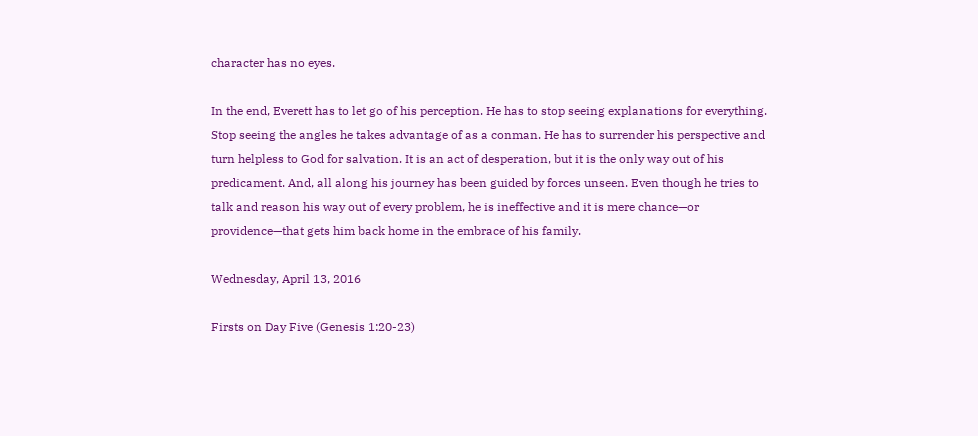character has no eyes.

In the end, Everett has to let go of his perception. He has to stop seeing explanations for everything. Stop seeing the angles he takes advantage of as a conman. He has to surrender his perspective and turn helpless to God for salvation. It is an act of desperation, but it is the only way out of his predicament. And, all along his journey has been guided by forces unseen. Even though he tries to talk and reason his way out of every problem, he is ineffective and it is mere chance—or providence—that gets him back home in the embrace of his family.

Wednesday, April 13, 2016

Firsts on Day Five (Genesis 1:20-23)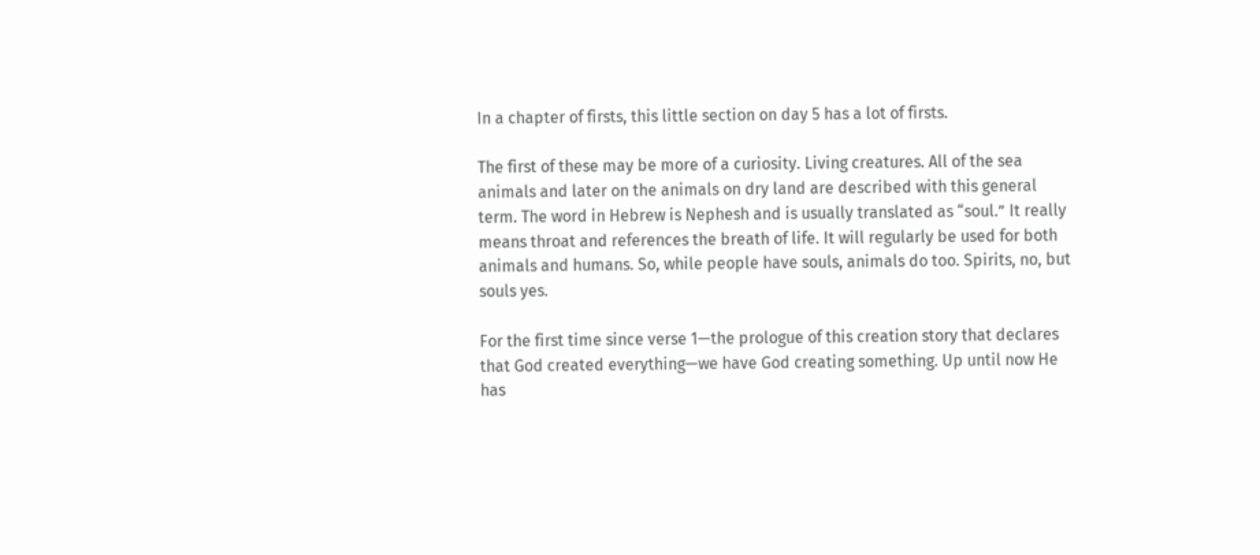In a chapter of firsts, this little section on day 5 has a lot of firsts.

The first of these may be more of a curiosity. Living creatures. All of the sea animals and later on the animals on dry land are described with this general term. The word in Hebrew is Nephesh and is usually translated as “soul.” It really means throat and references the breath of life. It will regularly be used for both animals and humans. So, while people have souls, animals do too. Spirits, no, but souls yes.

For the first time since verse 1—the prologue of this creation story that declares that God created everything—we have God creating something. Up until now He has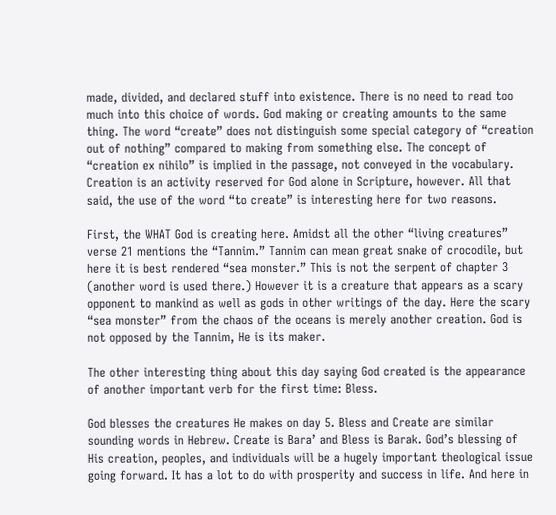made, divided, and declared stuff into existence. There is no need to read too much into this choice of words. God making or creating amounts to the same thing. The word “create” does not distinguish some special category of “creation out of nothing” compared to making from something else. The concept of “creation ex nihilo” is implied in the passage, not conveyed in the vocabulary. Creation is an activity reserved for God alone in Scripture, however. All that said, the use of the word “to create” is interesting here for two reasons.

First, the WHAT God is creating here. Amidst all the other “living creatures” verse 21 mentions the “Tannim.” Tannim can mean great snake of crocodile, but here it is best rendered “sea monster.” This is not the serpent of chapter 3 (another word is used there.) However it is a creature that appears as a scary opponent to mankind as well as gods in other writings of the day. Here the scary “sea monster” from the chaos of the oceans is merely another creation. God is not opposed by the Tannim, He is its maker.

The other interesting thing about this day saying God created is the appearance of another important verb for the first time: Bless.

God blesses the creatures He makes on day 5. Bless and Create are similar sounding words in Hebrew. Create is Bara’ and Bless is Barak. God’s blessing of His creation, peoples, and individuals will be a hugely important theological issue going forward. It has a lot to do with prosperity and success in life. And here in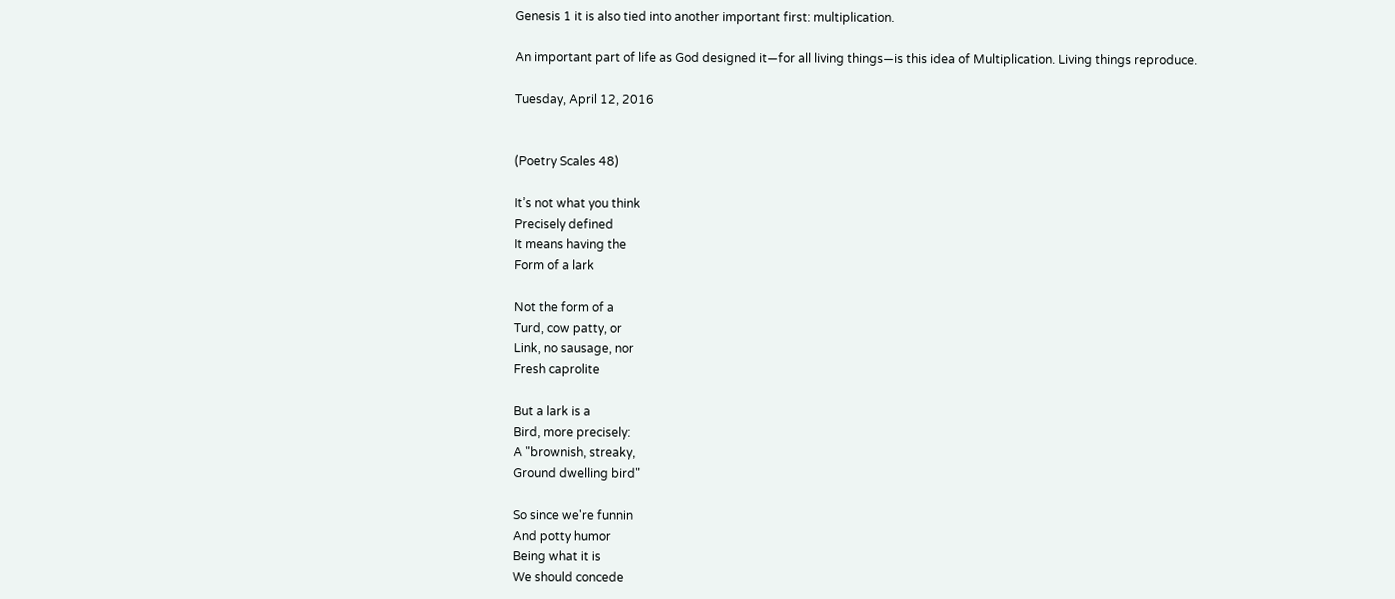Genesis 1 it is also tied into another important first: multiplication.

An important part of life as God designed it—for all living things—is this idea of Multiplication. Living things reproduce.

Tuesday, April 12, 2016


(Poetry Scales 48)

It’s not what you think
Precisely defined
It means having the
Form of a lark

Not the form of a
Turd, cow patty, or
Link, no sausage, nor
Fresh caprolite

But a lark is a
Bird, more precisely:
A "brownish, streaky,
Ground dwelling bird"

So since we're funnin
And potty humor
Being what it is
We should concede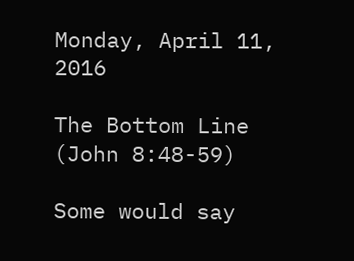Monday, April 11, 2016

The Bottom Line (John 8:48-59)

Some would say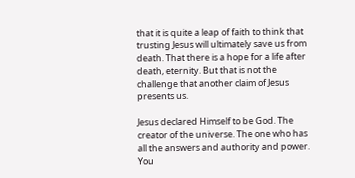that it is quite a leap of faith to think that trusting Jesus will ultimately save us from death. That there is a hope for a life after death, eternity. But that is not the challenge that another claim of Jesus presents us.

Jesus declared Himself to be God. The creator of the universe. The one who has all the answers and authority and power. You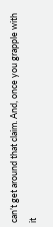can’t get around that claim. And, once you grapple with it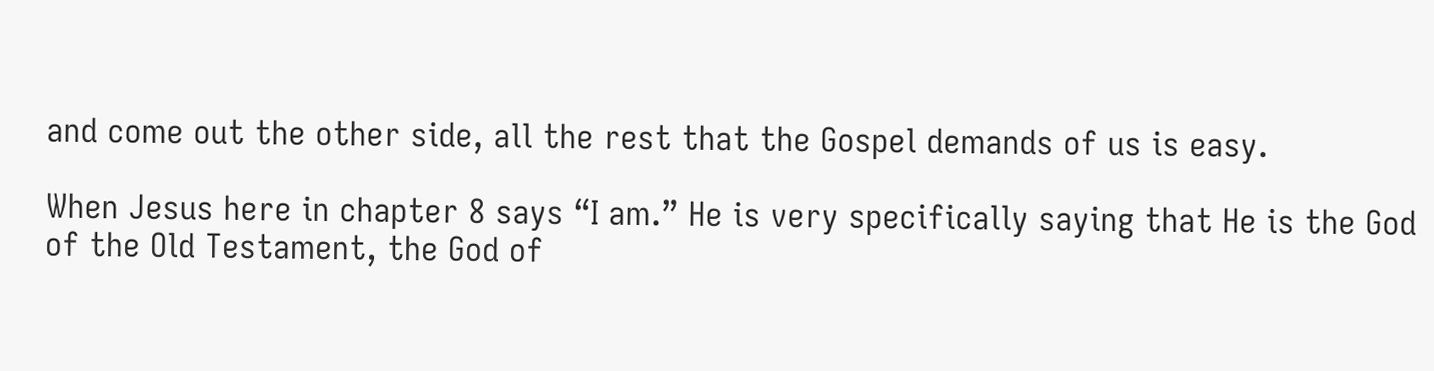and come out the other side, all the rest that the Gospel demands of us is easy.

When Jesus here in chapter 8 says “I am.” He is very specifically saying that He is the God of the Old Testament, the God of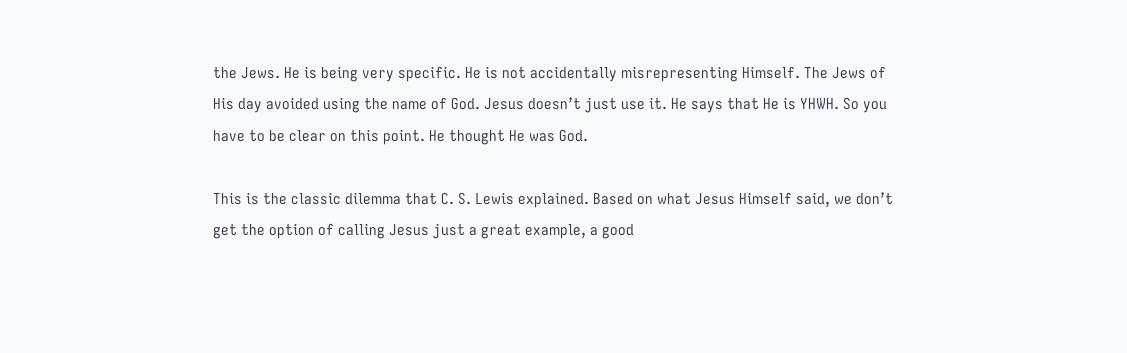the Jews. He is being very specific. He is not accidentally misrepresenting Himself. The Jews of His day avoided using the name of God. Jesus doesn’t just use it. He says that He is YHWH. So you have to be clear on this point. He thought He was God.

This is the classic dilemma that C. S. Lewis explained. Based on what Jesus Himself said, we don’t get the option of calling Jesus just a great example, a good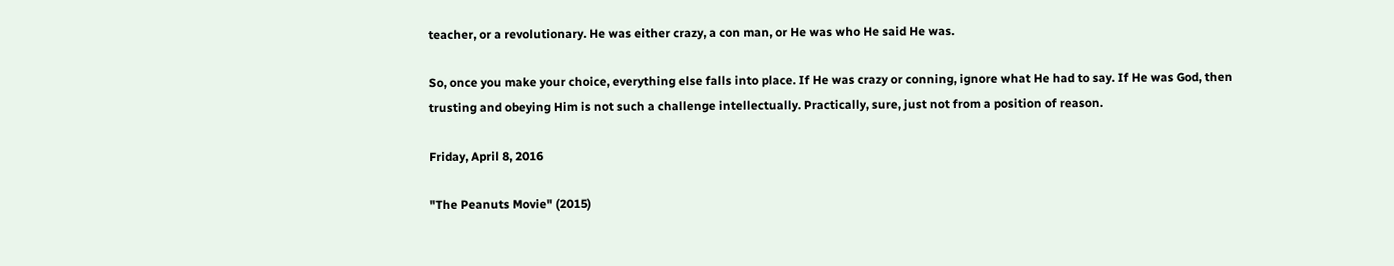teacher, or a revolutionary. He was either crazy, a con man, or He was who He said He was.

So, once you make your choice, everything else falls into place. If He was crazy or conning, ignore what He had to say. If He was God, then trusting and obeying Him is not such a challenge intellectually. Practically, sure, just not from a position of reason.

Friday, April 8, 2016

"The Peanuts Movie" (2015)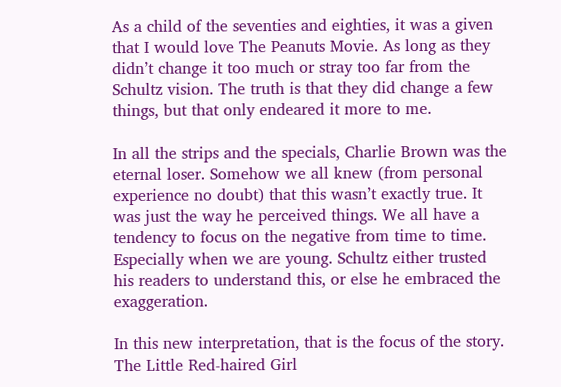As a child of the seventies and eighties, it was a given that I would love The Peanuts Movie. As long as they didn’t change it too much or stray too far from the Schultz vision. The truth is that they did change a few things, but that only endeared it more to me.

In all the strips and the specials, Charlie Brown was the eternal loser. Somehow we all knew (from personal experience no doubt) that this wasn’t exactly true. It was just the way he perceived things. We all have a tendency to focus on the negative from time to time. Especially when we are young. Schultz either trusted his readers to understand this, or else he embraced the exaggeration.

In this new interpretation, that is the focus of the story. The Little Red-haired Girl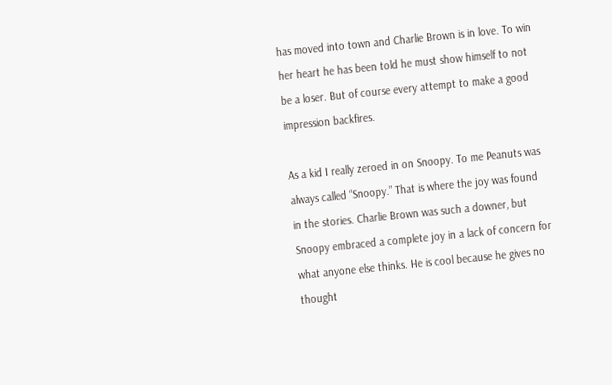has moved into town and Charlie Brown is in love. To win her heart he has been told he must show himself to not be a loser. But of course every attempt to make a good impression backfires.

As a kid I really zeroed in on Snoopy. To me Peanuts was always called “Snoopy.” That is where the joy was found in the stories. Charlie Brown was such a downer, but Snoopy embraced a complete joy in a lack of concern for what anyone else thinks. He is cool because he gives no thought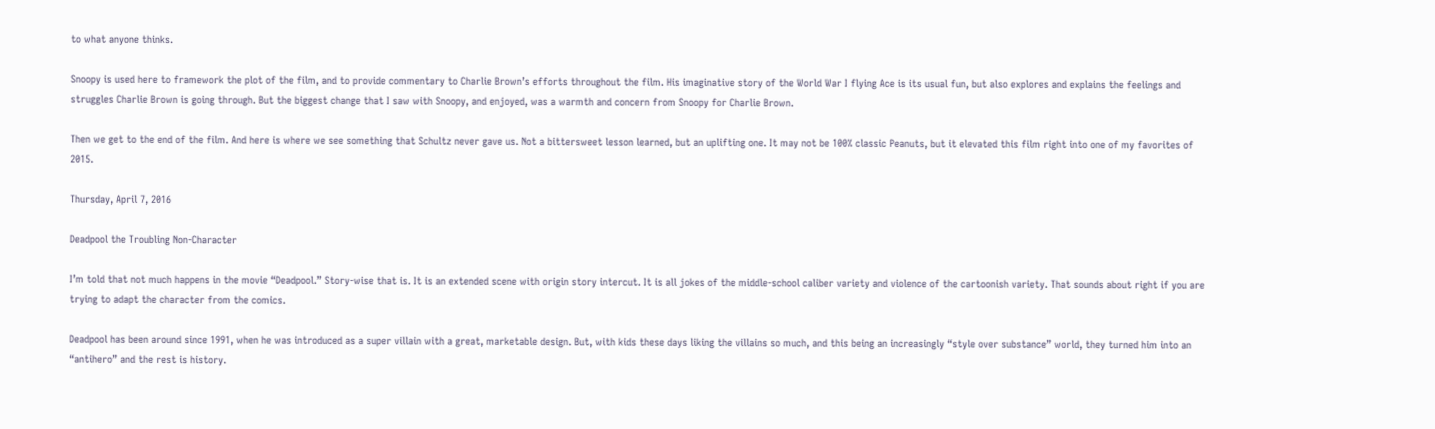to what anyone thinks.

Snoopy is used here to framework the plot of the film, and to provide commentary to Charlie Brown’s efforts throughout the film. His imaginative story of the World War I flying Ace is its usual fun, but also explores and explains the feelings and struggles Charlie Brown is going through. But the biggest change that I saw with Snoopy, and enjoyed, was a warmth and concern from Snoopy for Charlie Brown.

Then we get to the end of the film. And here is where we see something that Schultz never gave us. Not a bittersweet lesson learned, but an uplifting one. It may not be 100% classic Peanuts, but it elevated this film right into one of my favorites of 2015.

Thursday, April 7, 2016

Deadpool the Troubling Non-Character

I’m told that not much happens in the movie “Deadpool.” Story-wise that is. It is an extended scene with origin story intercut. It is all jokes of the middle-school caliber variety and violence of the cartoonish variety. That sounds about right if you are trying to adapt the character from the comics.

Deadpool has been around since 1991, when he was introduced as a super villain with a great, marketable design. But, with kids these days liking the villains so much, and this being an increasingly “style over substance” world, they turned him into an “antihero” and the rest is history.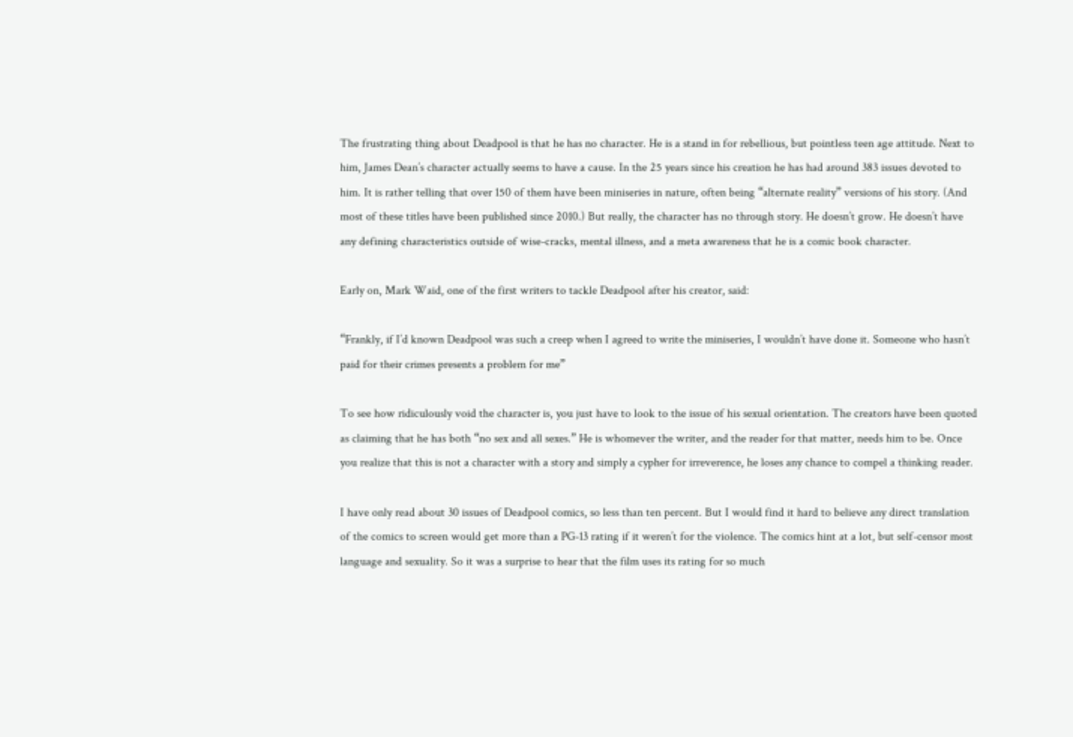The frustrating thing about Deadpool is that he has no character. He is a stand in for rebellious, but pointless teen age attitude. Next to him, James Dean’s character actually seems to have a cause. In the 25 years since his creation he has had around 383 issues devoted to him. It is rather telling that over 150 of them have been miniseries in nature, often being “alternate reality” versions of his story. (And most of these titles have been published since 2010.) But really, the character has no through story. He doesn’t grow. He doesn’t have any defining characteristics outside of wise-cracks, mental illness, and a meta awareness that he is a comic book character.

Early on, Mark Waid, one of the first writers to tackle Deadpool after his creator, said:

“Frankly, if I’d known Deadpool was such a creep when I agreed to write the miniseries, I wouldn’t have done it. Someone who hasn’t paid for their crimes presents a problem for me”

To see how ridiculously void the character is, you just have to look to the issue of his sexual orientation. The creators have been quoted as claiming that he has both “no sex and all sexes.” He is whomever the writer, and the reader for that matter, needs him to be. Once you realize that this is not a character with a story and simply a cypher for irreverence, he loses any chance to compel a thinking reader.

I have only read about 30 issues of Deadpool comics, so less than ten percent. But I would find it hard to believe any direct translation of the comics to screen would get more than a PG-13 rating if it weren’t for the violence. The comics hint at a lot, but self-censor most language and sexuality. So it was a surprise to hear that the film uses its rating for so much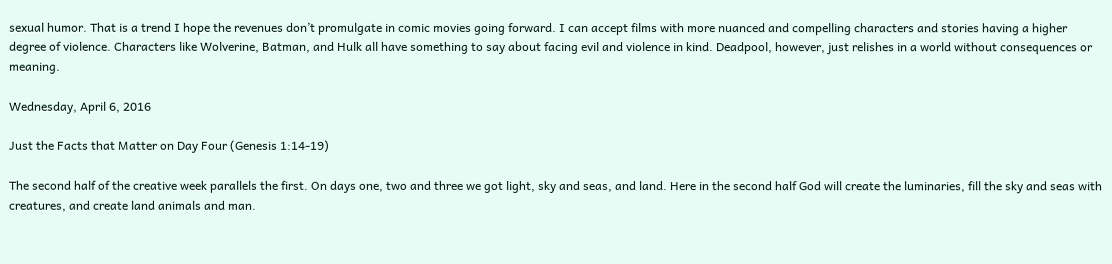sexual humor. That is a trend I hope the revenues don’t promulgate in comic movies going forward. I can accept films with more nuanced and compelling characters and stories having a higher degree of violence. Characters like Wolverine, Batman, and Hulk all have something to say about facing evil and violence in kind. Deadpool, however, just relishes in a world without consequences or meaning.

Wednesday, April 6, 2016

Just the Facts that Matter on Day Four (Genesis 1:14-19)

The second half of the creative week parallels the first. On days one, two and three we got light, sky and seas, and land. Here in the second half God will create the luminaries, fill the sky and seas with creatures, and create land animals and man.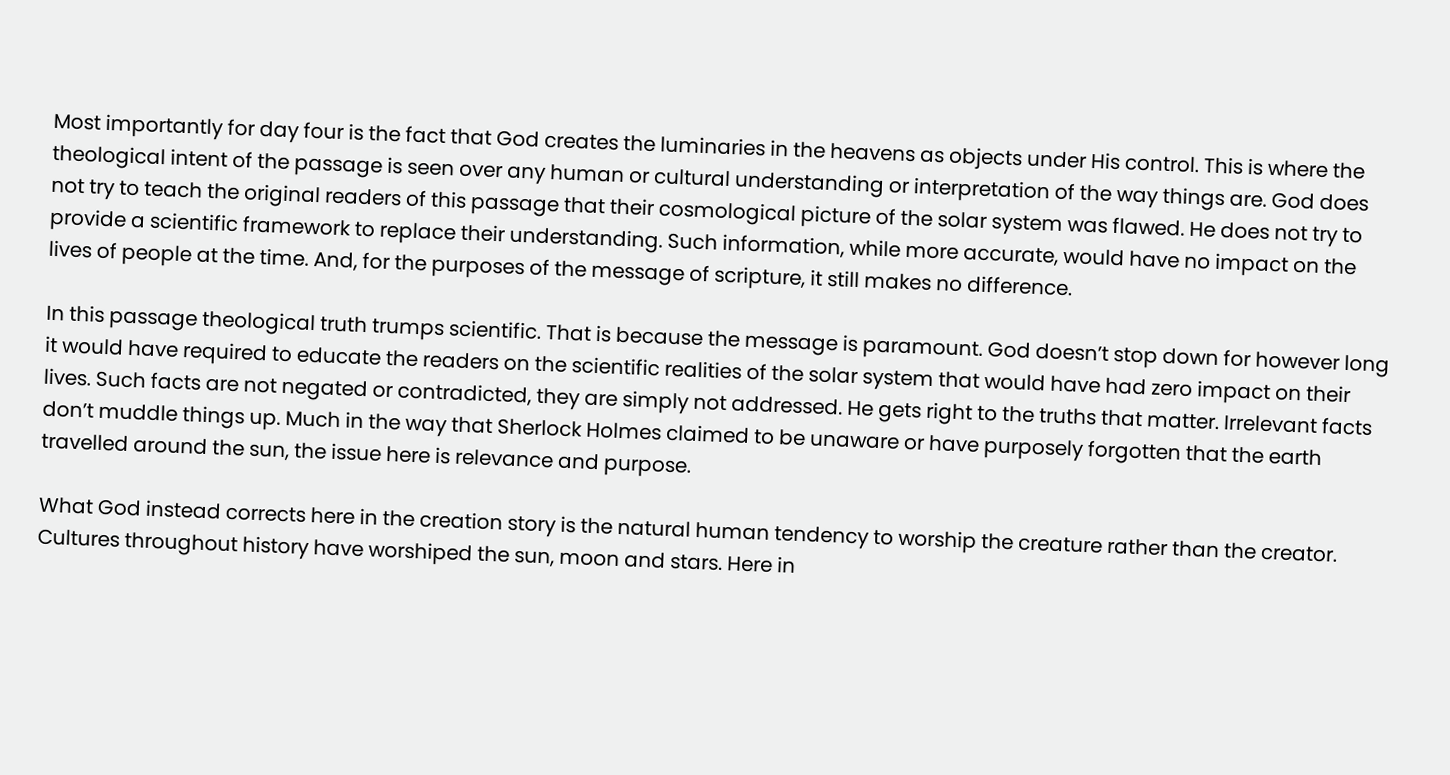Most importantly for day four is the fact that God creates the luminaries in the heavens as objects under His control. This is where the theological intent of the passage is seen over any human or cultural understanding or interpretation of the way things are. God does not try to teach the original readers of this passage that their cosmological picture of the solar system was flawed. He does not try to provide a scientific framework to replace their understanding. Such information, while more accurate, would have no impact on the lives of people at the time. And, for the purposes of the message of scripture, it still makes no difference.

In this passage theological truth trumps scientific. That is because the message is paramount. God doesn’t stop down for however long it would have required to educate the readers on the scientific realities of the solar system that would have had zero impact on their lives. Such facts are not negated or contradicted, they are simply not addressed. He gets right to the truths that matter. Irrelevant facts don’t muddle things up. Much in the way that Sherlock Holmes claimed to be unaware or have purposely forgotten that the earth travelled around the sun, the issue here is relevance and purpose.

What God instead corrects here in the creation story is the natural human tendency to worship the creature rather than the creator. Cultures throughout history have worshiped the sun, moon and stars. Here in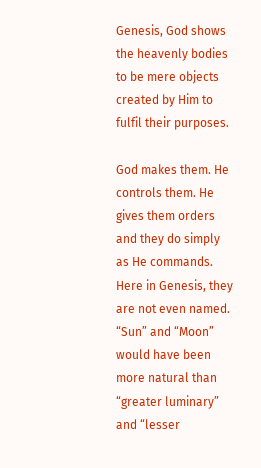Genesis, God shows the heavenly bodies to be mere objects created by Him to fulfil their purposes.

God makes them. He controls them. He gives them orders and they do simply as He commands. Here in Genesis, they are not even named. “Sun” and “Moon” would have been more natural than “greater luminary” and “lesser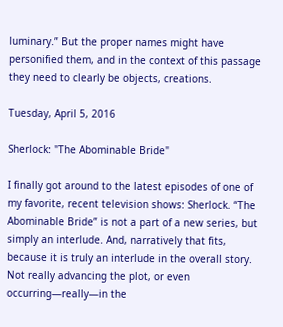luminary.” But the proper names might have personified them, and in the context of this passage they need to clearly be objects, creations.

Tuesday, April 5, 2016

Sherlock: "The Abominable Bride"

I finally got around to the latest episodes of one of my favorite, recent television shows: Sherlock. “The Abominable Bride” is not a part of a new series, but simply an interlude. And, narratively that fits, because it is truly an interlude in the overall story. Not really advancing the plot, or even occurring—really—in the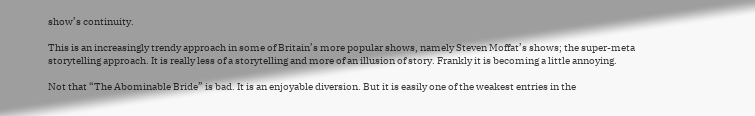show’s continuity.

This is an increasingly trendy approach in some of Britain’s more popular shows, namely Steven Moffat’s shows; the super-meta storytelling approach. It is really less of a storytelling and more of an illusion of story. Frankly it is becoming a little annoying.

Not that “The Abominable Bride” is bad. It is an enjoyable diversion. But it is easily one of the weakest entries in the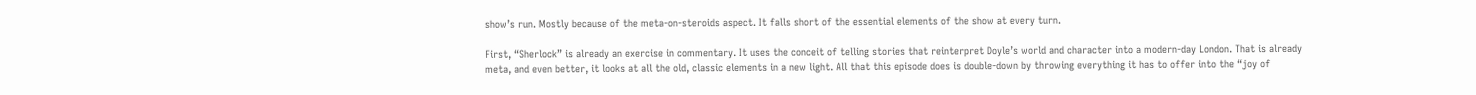show’s run. Mostly because of the meta-on-steroids aspect. It falls short of the essential elements of the show at every turn.

First, “Sherlock” is already an exercise in commentary. It uses the conceit of telling stories that reinterpret Doyle’s world and character into a modern-day London. That is already meta, and even better, it looks at all the old, classic elements in a new light. All that this episode does is double-down by throwing everything it has to offer into the “joy of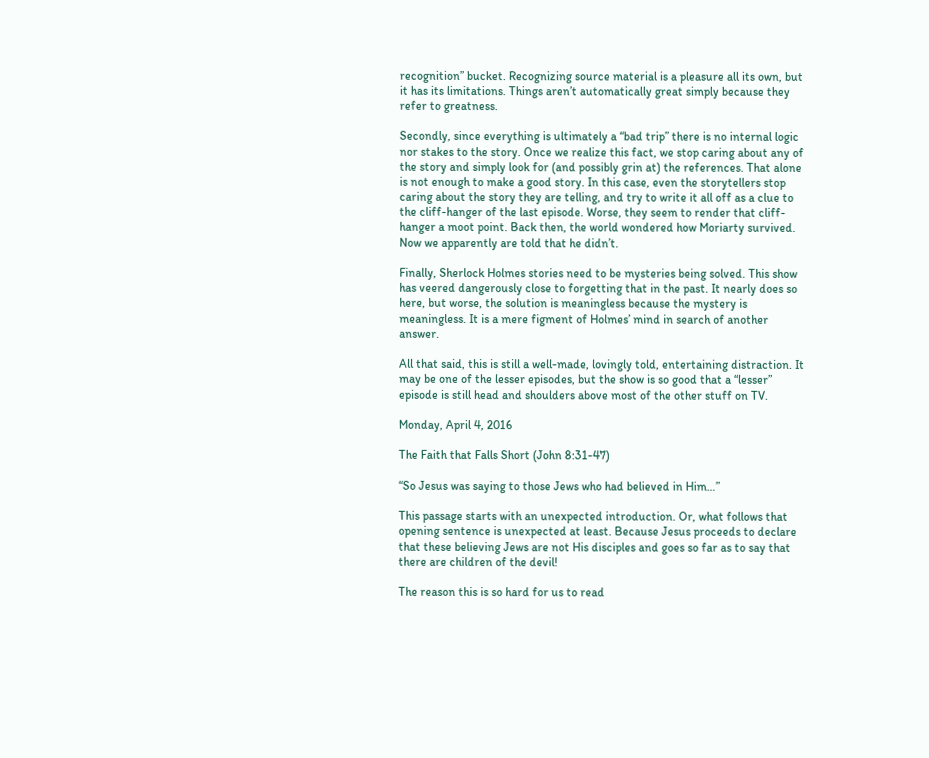recognition” bucket. Recognizing source material is a pleasure all its own, but it has its limitations. Things aren’t automatically great simply because they refer to greatness.

Secondly, since everything is ultimately a “bad trip” there is no internal logic nor stakes to the story. Once we realize this fact, we stop caring about any of the story and simply look for (and possibly grin at) the references. That alone is not enough to make a good story. In this case, even the storytellers stop caring about the story they are telling, and try to write it all off as a clue to the cliff-hanger of the last episode. Worse, they seem to render that cliff-hanger a moot point. Back then, the world wondered how Moriarty survived. Now we apparently are told that he didn’t.

Finally, Sherlock Holmes stories need to be mysteries being solved. This show has veered dangerously close to forgetting that in the past. It nearly does so here, but worse, the solution is meaningless because the mystery is meaningless. It is a mere figment of Holmes’ mind in search of another answer.

All that said, this is still a well-made, lovingly told, entertaining distraction. It may be one of the lesser episodes, but the show is so good that a “lesser” episode is still head and shoulders above most of the other stuff on TV.

Monday, April 4, 2016

The Faith that Falls Short (John 8:31-47)

“So Jesus was saying to those Jews who had believed in Him…”

This passage starts with an unexpected introduction. Or, what follows that opening sentence is unexpected at least. Because Jesus proceeds to declare that these believing Jews are not His disciples and goes so far as to say that there are children of the devil!

The reason this is so hard for us to read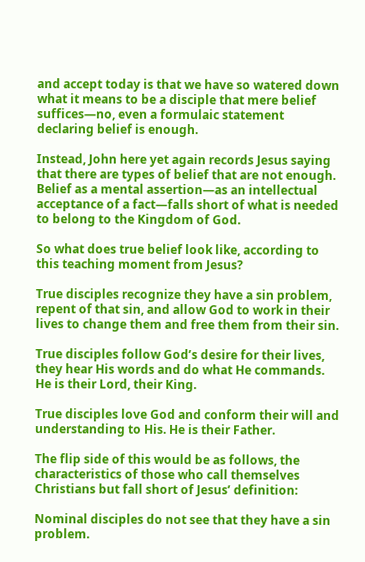and accept today is that we have so watered down what it means to be a disciple that mere belief suffices—no, even a formulaic statement declaring belief is enough.

Instead, John here yet again records Jesus saying that there are types of belief that are not enough. Belief as a mental assertion—as an intellectual acceptance of a fact—falls short of what is needed to belong to the Kingdom of God.

So what does true belief look like, according to this teaching moment from Jesus?

True disciples recognize they have a sin problem, repent of that sin, and allow God to work in their lives to change them and free them from their sin.

True disciples follow God’s desire for their lives, they hear His words and do what He commands. He is their Lord, their King.

True disciples love God and conform their will and understanding to His. He is their Father.

The flip side of this would be as follows, the characteristics of those who call themselves Christians but fall short of Jesus’ definition:

Nominal disciples do not see that they have a sin problem.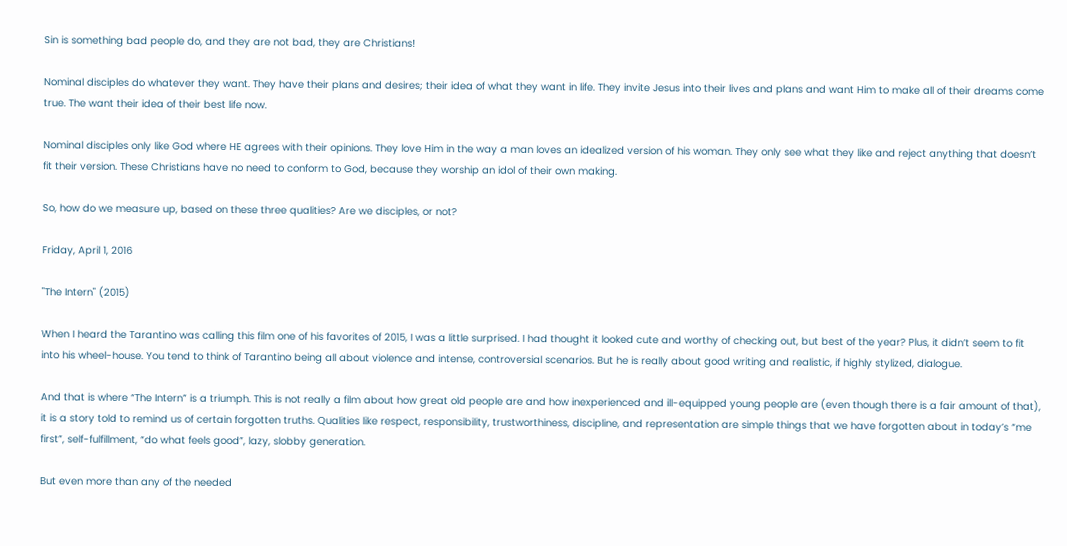Sin is something bad people do, and they are not bad, they are Christians!

Nominal disciples do whatever they want. They have their plans and desires; their idea of what they want in life. They invite Jesus into their lives and plans and want Him to make all of their dreams come true. The want their idea of their best life now.

Nominal disciples only like God where HE agrees with their opinions. They love Him in the way a man loves an idealized version of his woman. They only see what they like and reject anything that doesn’t fit their version. These Christians have no need to conform to God, because they worship an idol of their own making.

So, how do we measure up, based on these three qualities? Are we disciples, or not?

Friday, April 1, 2016

"The Intern" (2015)

When I heard the Tarantino was calling this film one of his favorites of 2015, I was a little surprised. I had thought it looked cute and worthy of checking out, but best of the year? Plus, it didn’t seem to fit into his wheel-house. You tend to think of Tarantino being all about violence and intense, controversial scenarios. But he is really about good writing and realistic, if highly stylized, dialogue.

And that is where “The Intern” is a triumph. This is not really a film about how great old people are and how inexperienced and ill-equipped young people are (even though there is a fair amount of that), it is a story told to remind us of certain forgotten truths. Qualities like respect, responsibility, trustworthiness, discipline, and representation are simple things that we have forgotten about in today’s “me first”, self-fulfillment, “do what feels good”, lazy, slobby generation.

But even more than any of the needed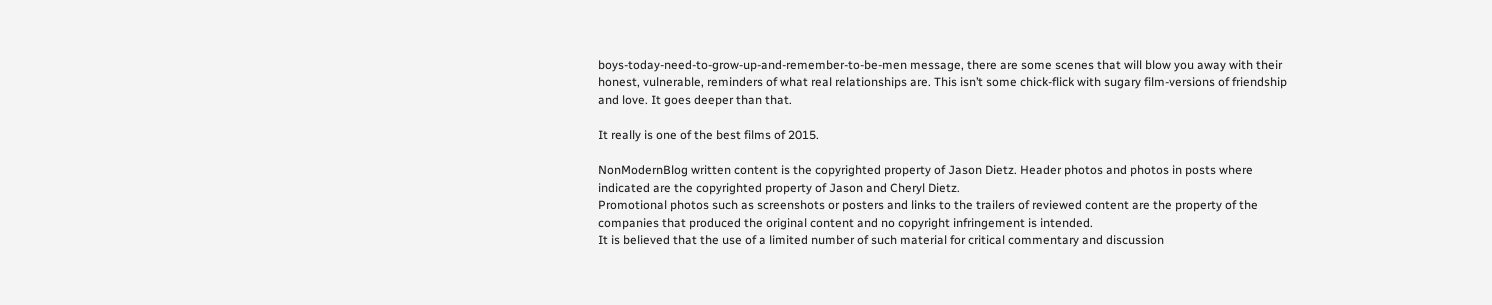boys-today-need-to-grow-up-and-remember-to-be-men message, there are some scenes that will blow you away with their honest, vulnerable, reminders of what real relationships are. This isn’t some chick-flick with sugary film-versions of friendship and love. It goes deeper than that.

It really is one of the best films of 2015.

NonModernBlog written content is the copyrighted property of Jason Dietz. Header photos and photos in posts where indicated are the copyrighted property of Jason and Cheryl Dietz.
Promotional photos such as screenshots or posters and links to the trailers of reviewed content are the property of the companies that produced the original content and no copyright infringement is intended.
It is believed that the use of a limited number of such material for critical commentary and discussion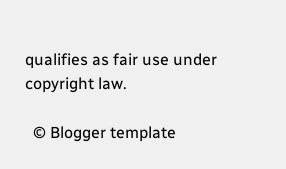qualifies as fair use under copyright law.

  © Blogger template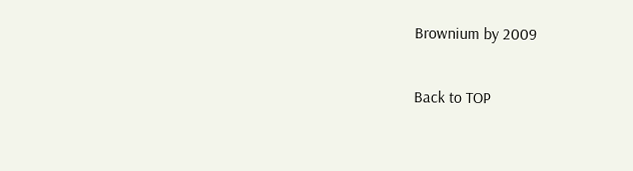Brownium by 2009

Back to TOP